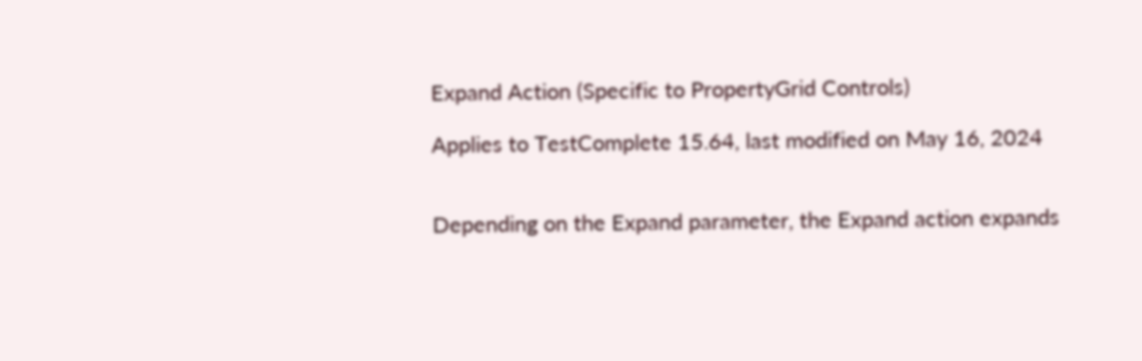Expand Action (Specific to PropertyGrid Controls)

Applies to TestComplete 15.64, last modified on May 16, 2024


Depending on the Expand parameter, the Expand action expands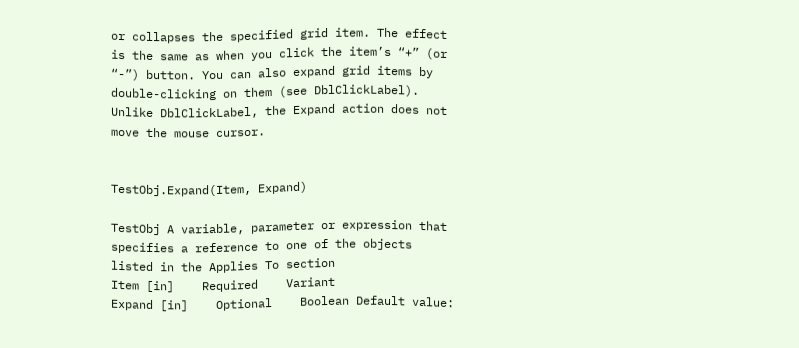or collapses the specified grid item. The effect is the same as when you click the item’s “+” (or “-”) button. You can also expand grid items by double-clicking on them (see DblClickLabel). Unlike DblClickLabel, the Expand action does not move the mouse cursor.


TestObj.Expand(Item, Expand)

TestObj A variable, parameter or expression that specifies a reference to one of the objects listed in the Applies To section
Item [in]    Required    Variant
Expand [in]    Optional    Boolean Default value: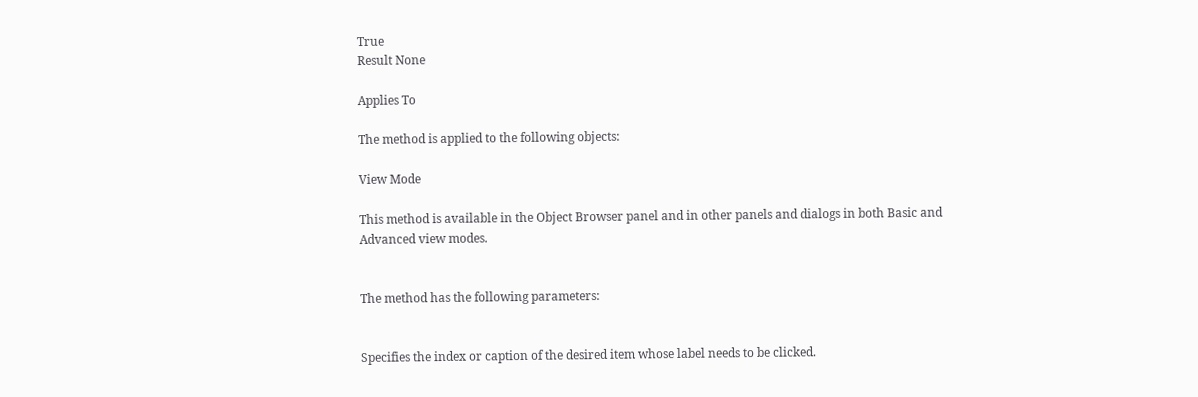True
Result None

Applies To

The method is applied to the following objects:

View Mode

This method is available in the Object Browser panel and in other panels and dialogs in both Basic and Advanced view modes.


The method has the following parameters:


Specifies the index or caption of the desired item whose label needs to be clicked.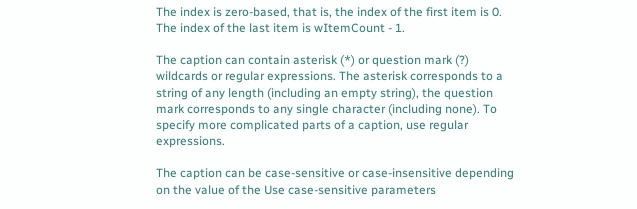The index is zero-based, that is, the index of the first item is 0. The index of the last item is wItemCount - 1.

The caption can contain asterisk (*) or question mark (?) wildcards or regular expressions. The asterisk corresponds to a string of any length (including an empty string), the question mark corresponds to any single character (including none). To specify more complicated parts of a caption, use regular expressions.

The caption can be case-sensitive or case-insensitive depending on the value of the Use case-sensitive parameters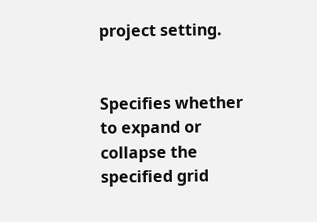project setting.


Specifies whether to expand or collapse the specified grid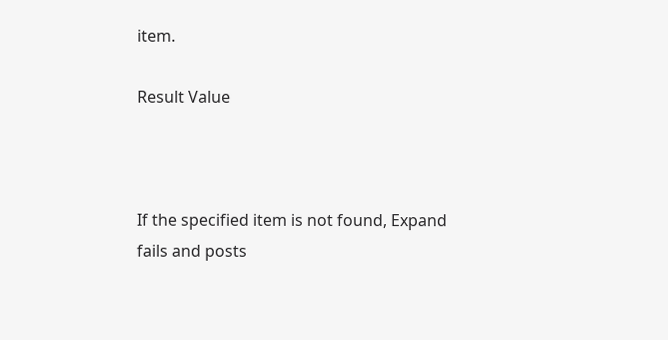item.

Result Value



If the specified item is not found, Expand fails and posts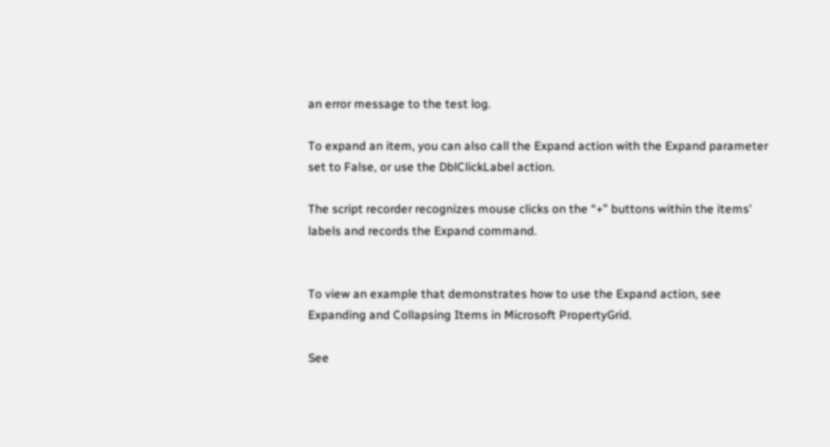an error message to the test log.

To expand an item, you can also call the Expand action with the Expand parameter set to False, or use the DblClickLabel action.

The script recorder recognizes mouse clicks on the “+” buttons within the items' labels and records the Expand command.


To view an example that demonstrates how to use the Expand action, see Expanding and Collapsing Items in Microsoft PropertyGrid.

See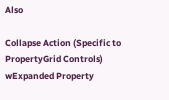Also

Collapse Action (Specific to PropertyGrid Controls)
wExpanded Property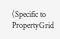(Specific to PropertyGrid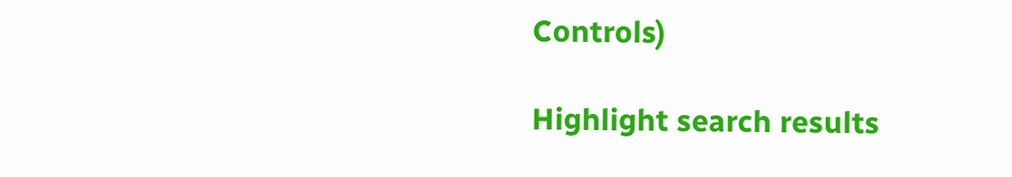Controls)

Highlight search results